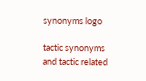synonyms logo

tactic synonyms and tactic related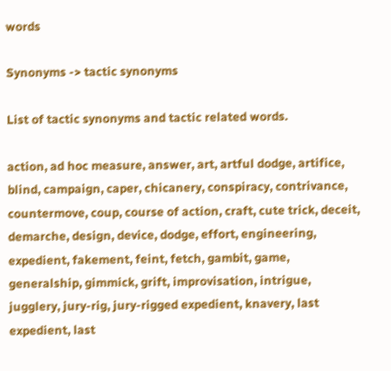words

Synonyms -> tactic synonyms

List of tactic synonyms and tactic related words.

action, ad hoc measure, answer, art, artful dodge, artifice, blind, campaign, caper, chicanery, conspiracy, contrivance, countermove, coup, course of action, craft, cute trick, deceit, demarche, design, device, dodge, effort, engineering, expedient, fakement, feint, fetch, gambit, game, generalship, gimmick, grift, improvisation, intrigue, jugglery, jury-rig, jury-rigged expedient, knavery, last expedient, last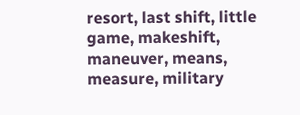resort, last shift, little game, makeshift, maneuver, means, measure, military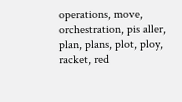operations, move, orchestration, pis aller, plan, plans, plot, ploy, racket, red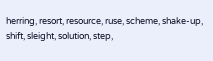herring, resort, resource, ruse, scheme, shake-up, shift, sleight, solution, step,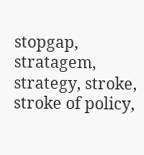stopgap, stratagem, strategy, stroke, stroke of policy,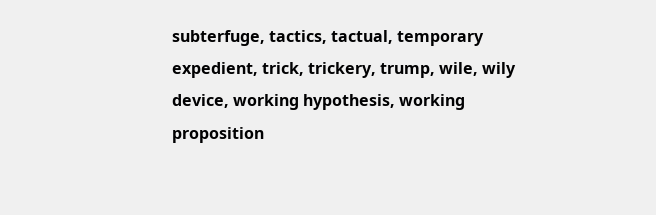subterfuge, tactics, tactual, temporary expedient, trick, trickery, trump, wile, wily device, working hypothesis, working proposition